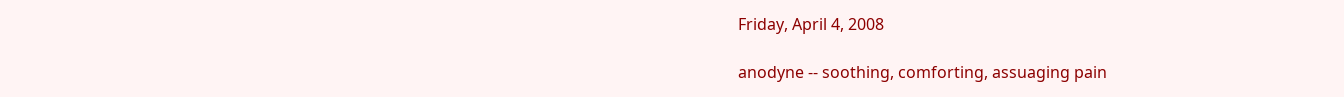Friday, April 4, 2008

anodyne -- soothing, comforting, assuaging pain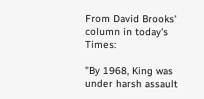From David Brooks' column in today's Times:

"By 1968, King was under harsh assault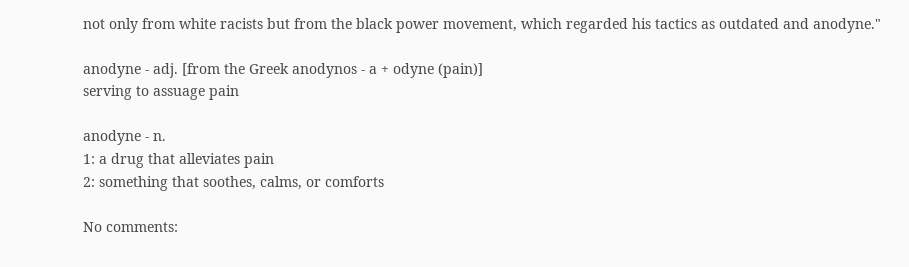not only from white racists but from the black power movement, which regarded his tactics as outdated and anodyne."

anodyne - adj. [from the Greek anodynos - a + odyne (pain)]
serving to assuage pain

anodyne - n.
1: a drug that alleviates pain
2: something that soothes, calms, or comforts

No comments: